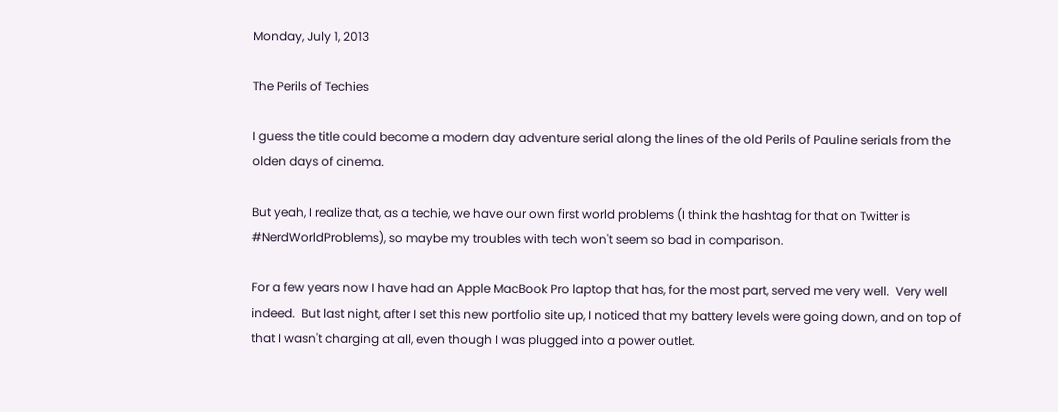Monday, July 1, 2013

The Perils of Techies

I guess the title could become a modern day adventure serial along the lines of the old Perils of Pauline serials from the olden days of cinema.

But yeah, I realize that, as a techie, we have our own first world problems (I think the hashtag for that on Twitter is #NerdWorldProblems), so maybe my troubles with tech won't seem so bad in comparison.

For a few years now I have had an Apple MacBook Pro laptop that has, for the most part, served me very well.  Very well indeed.  But last night, after I set this new portfolio site up, I noticed that my battery levels were going down, and on top of that I wasn't charging at all, even though I was plugged into a power outlet.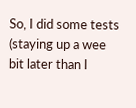So, I did some tests (staying up a wee bit later than I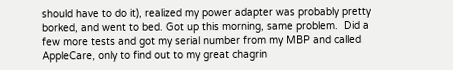should have to do it), realized my power adapter was probably pretty borked, and went to bed. Got up this morning, same problem.  Did a few more tests and got my serial number from my MBP and called AppleCare, only to find out to my great chagrin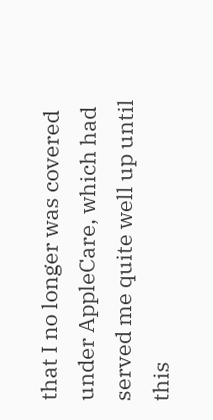that I no longer was covered under AppleCare, which had served me quite well up until this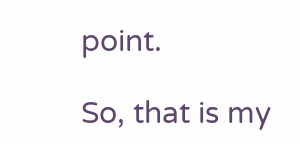point.

So, that is my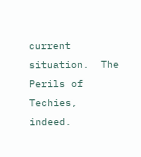current situation.  The Perils of Techies, indeed.